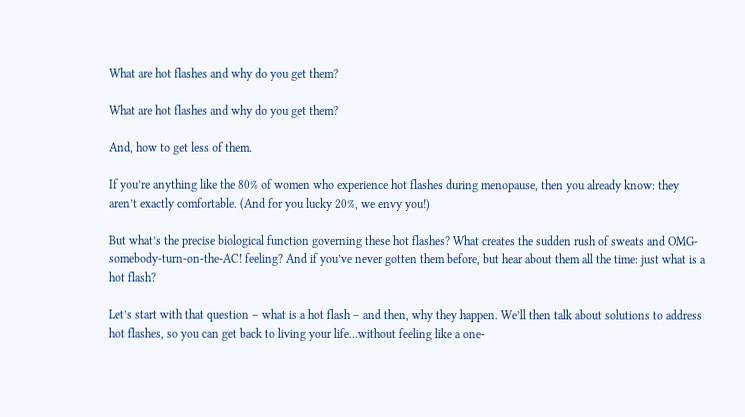What are hot flashes and why do you get them?

What are hot flashes and why do you get them?

And, how to get less of them.

If you’re anything like the 80% of women who experience hot flashes during menopause, then you already know: they aren’t exactly comfortable. (And for you lucky 20%, we envy you!)

But what’s the precise biological function governing these hot flashes? What creates the sudden rush of sweats and OMG-somebody-turn-on-the-AC! feeling? And if you’ve never gotten them before, but hear about them all the time: just what is a hot flash?

Let’s start with that question – what is a hot flash – and then, why they happen. We’ll then talk about solutions to address hot flashes, so you can get back to living your life…without feeling like a one-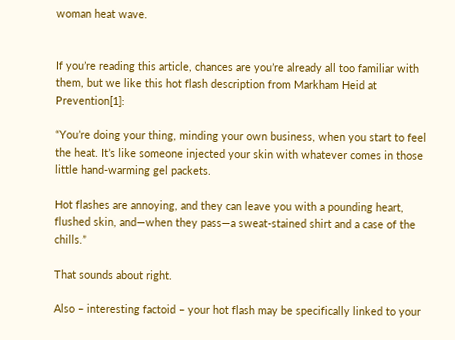woman heat wave.


If you’re reading this article, chances are you’re already all too familiar with them, but we like this hot flash description from Markham Heid at Prevention[1]:

“You’re doing your thing, minding your own business, when you start to feel the heat. It’s like someone injected your skin with whatever comes in those little hand-warming gel packets.

Hot flashes are annoying, and they can leave you with a pounding heart, flushed skin, and—when they pass—a sweat-stained shirt and a case of the chills.”

That sounds about right.

Also – interesting factoid – your hot flash may be specifically linked to your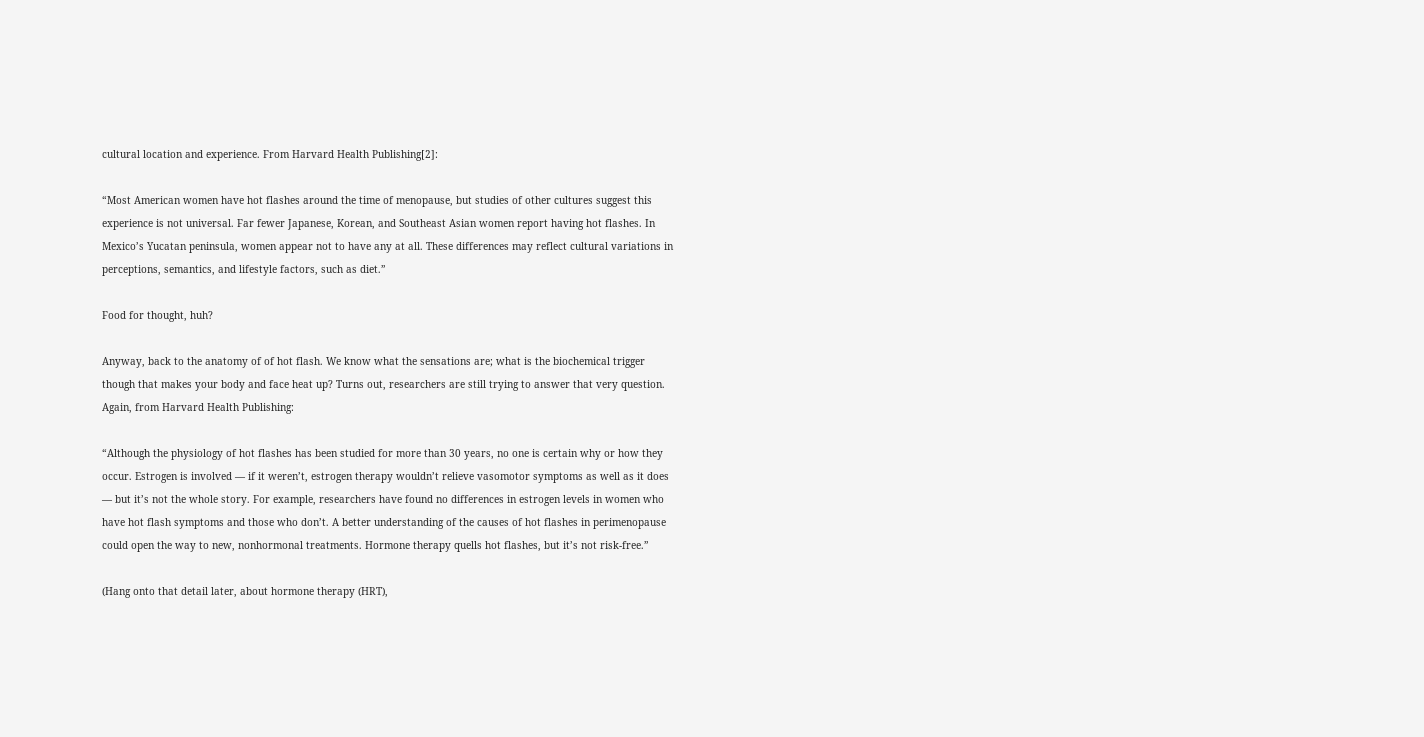cultural location and experience. From Harvard Health Publishing[2]:

“Most American women have hot flashes around the time of menopause, but studies of other cultures suggest this experience is not universal. Far fewer Japanese, Korean, and Southeast Asian women report having hot flashes. In Mexico’s Yucatan peninsula, women appear not to have any at all. These differences may reflect cultural variations in perceptions, semantics, and lifestyle factors, such as diet.”

Food for thought, huh?

Anyway, back to the anatomy of of hot flash. We know what the sensations are; what is the biochemical trigger though that makes your body and face heat up? Turns out, researchers are still trying to answer that very question. Again, from Harvard Health Publishing:

“Although the physiology of hot flashes has been studied for more than 30 years, no one is certain why or how they occur. Estrogen is involved — if it weren’t, estrogen therapy wouldn’t relieve vasomotor symptoms as well as it does — but it’s not the whole story. For example, researchers have found no differences in estrogen levels in women who have hot flash symptoms and those who don’t. A better understanding of the causes of hot flashes in perimenopause could open the way to new, nonhormonal treatments. Hormone therapy quells hot flashes, but it’s not risk-free.”

(Hang onto that detail later, about hormone therapy (HRT),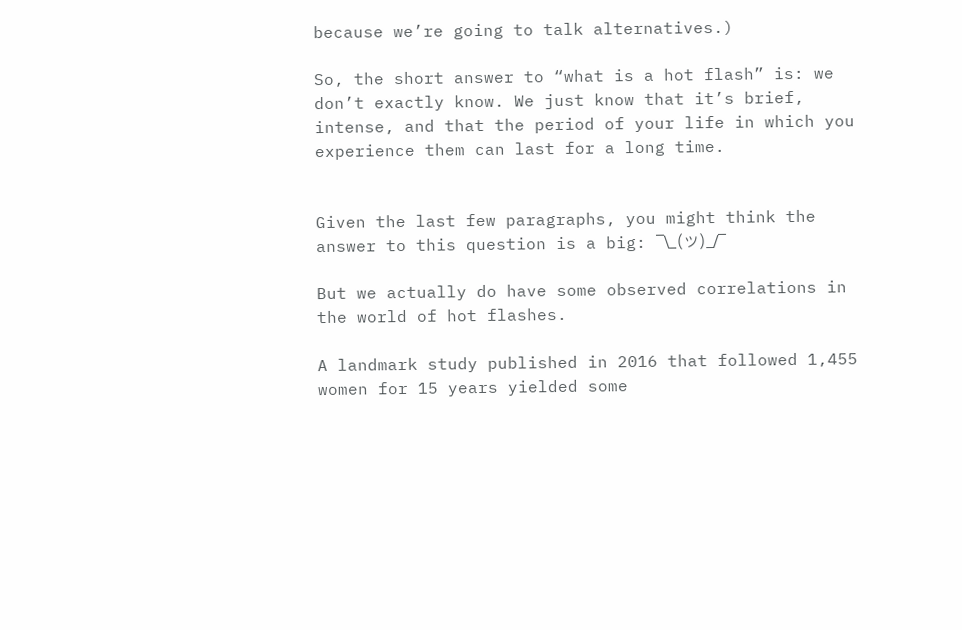because we’re going to talk alternatives.)

So, the short answer to “what is a hot flash” is: we don’t exactly know. We just know that it’s brief, intense, and that the period of your life in which you experience them can last for a long time.


Given the last few paragraphs, you might think the answer to this question is a big: ¯\_(ツ)_/¯

But we actually do have some observed correlations in the world of hot flashes.

A landmark study published in 2016 that followed 1,455 women for 15 years yielded some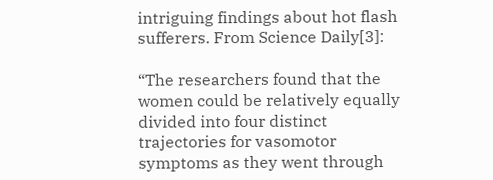intriguing findings about hot flash sufferers. From Science Daily[3]:

“The researchers found that the women could be relatively equally divided into four distinct trajectories for vasomotor symptoms as they went through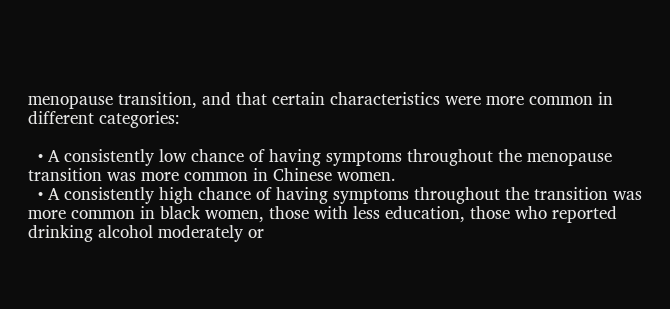menopause transition, and that certain characteristics were more common in different categories:

  • A consistently low chance of having symptoms throughout the menopause transition was more common in Chinese women.
  • A consistently high chance of having symptoms throughout the transition was more common in black women, those with less education, those who reported drinking alcohol moderately or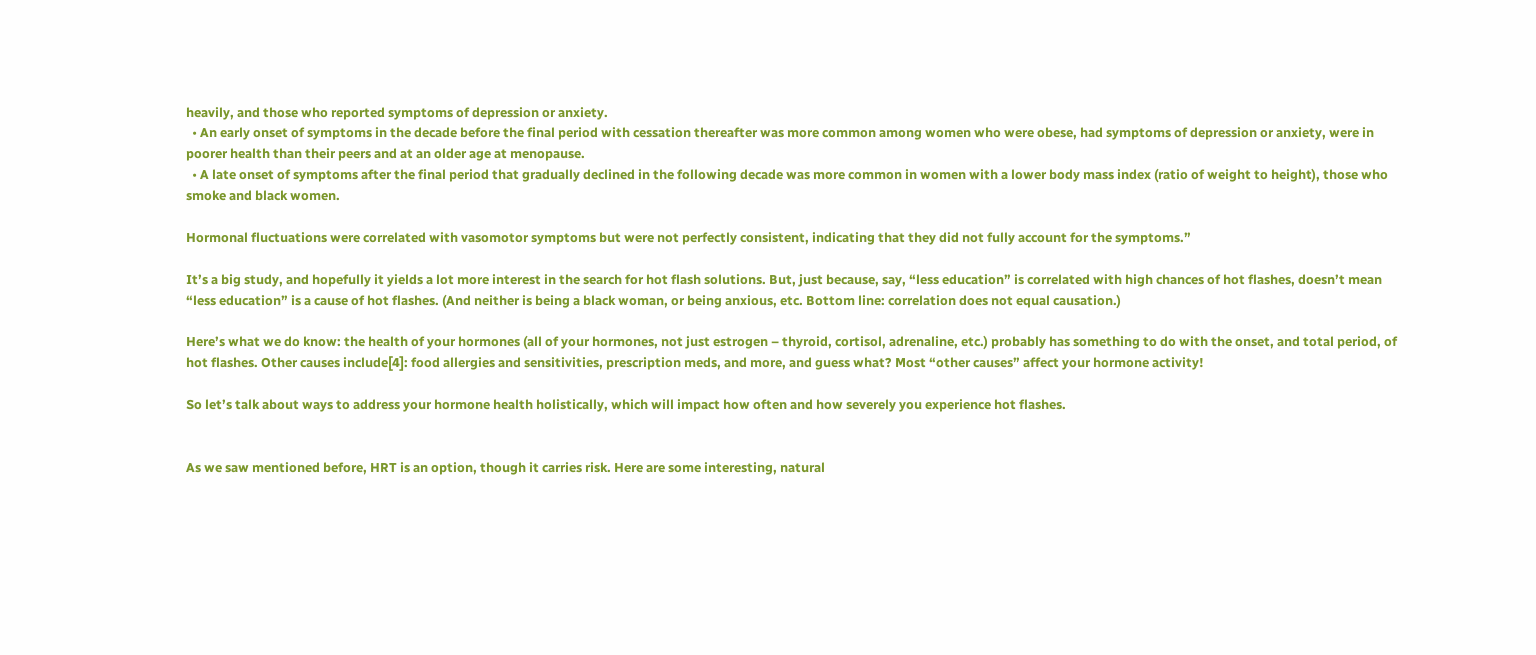heavily, and those who reported symptoms of depression or anxiety.
  • An early onset of symptoms in the decade before the final period with cessation thereafter was more common among women who were obese, had symptoms of depression or anxiety, were in poorer health than their peers and at an older age at menopause.
  • A late onset of symptoms after the final period that gradually declined in the following decade was more common in women with a lower body mass index (ratio of weight to height), those who smoke and black women.

Hormonal fluctuations were correlated with vasomotor symptoms but were not perfectly consistent, indicating that they did not fully account for the symptoms.”

It’s a big study, and hopefully it yields a lot more interest in the search for hot flash solutions. But, just because, say, “less education” is correlated with high chances of hot flashes, doesn’t mean “less education” is a cause of hot flashes. (And neither is being a black woman, or being anxious, etc. Bottom line: correlation does not equal causation.)

Here’s what we do know: the health of your hormones (all of your hormones, not just estrogen – thyroid, cortisol, adrenaline, etc.) probably has something to do with the onset, and total period, of hot flashes. Other causes include[4]: food allergies and sensitivities, prescription meds, and more, and guess what? Most “other causes” affect your hormone activity!

So let’s talk about ways to address your hormone health holistically, which will impact how often and how severely you experience hot flashes.


As we saw mentioned before, HRT is an option, though it carries risk. Here are some interesting, natural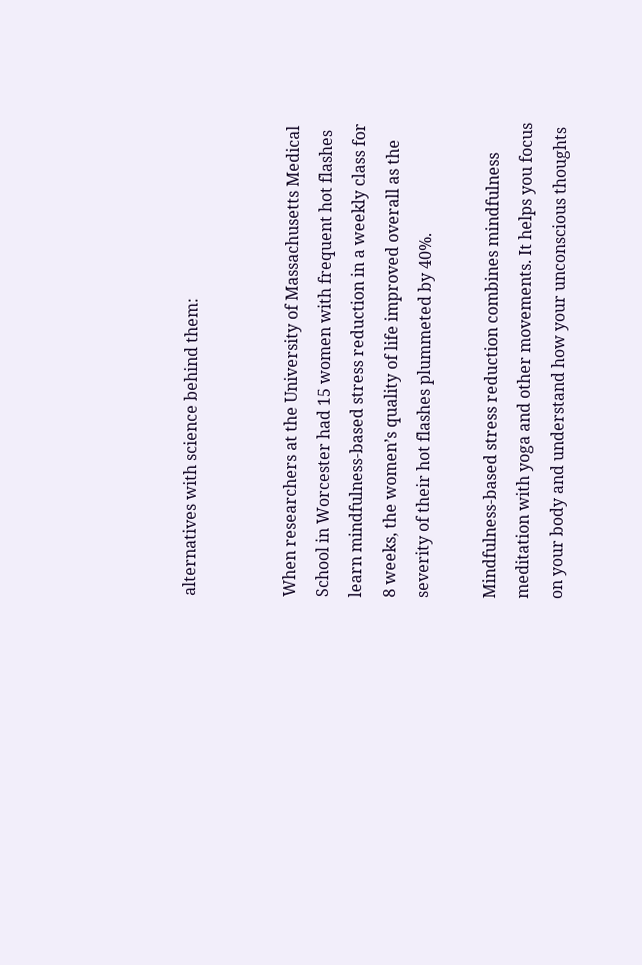alternatives with science behind them:


When researchers at the University of Massachusetts Medical School in Worcester had 15 women with frequent hot flashes learn mindfulness-based stress reduction in a weekly class for 8 weeks, the women’s quality of life improved overall as the severity of their hot flashes plummeted by 40%.

Mindfulness-based stress reduction combines mindfulness meditation with yoga and other movements. It helps you focus on your body and understand how your unconscious thoughts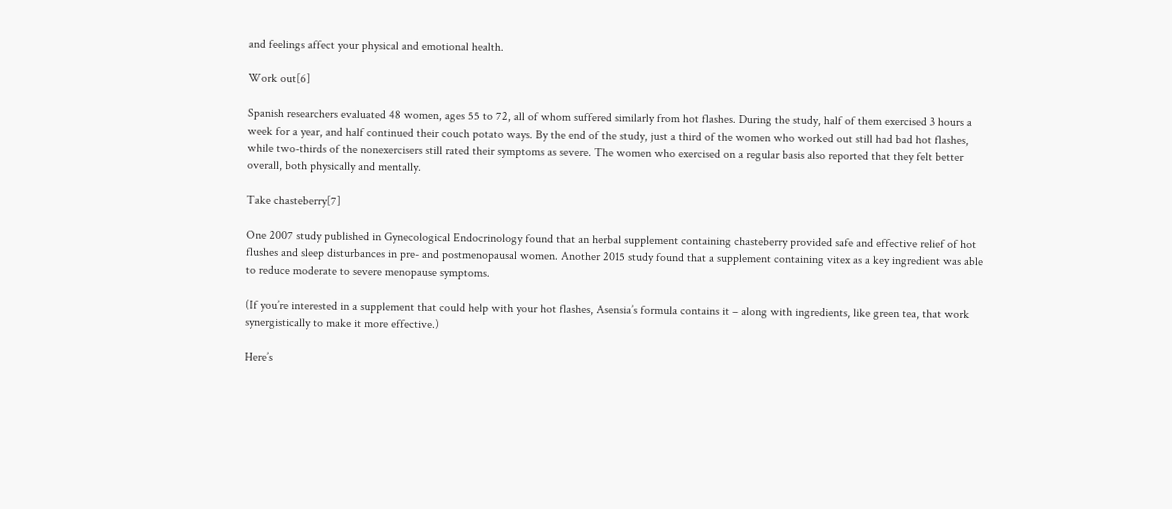and feelings affect your physical and emotional health.

Work out[6]

Spanish researchers evaluated 48 women, ages 55 to 72, all of whom suffered similarly from hot flashes. During the study, half of them exercised 3 hours a week for a year, and half continued their couch potato ways. By the end of the study, just a third of the women who worked out still had bad hot flashes, while two-thirds of the nonexercisers still rated their symptoms as severe. The women who exercised on a regular basis also reported that they felt better overall, both physically and mentally.

Take chasteberry[7]

One 2007 study published in Gynecological Endocrinology found that an herbal supplement containing chasteberry provided safe and effective relief of hot flushes and sleep disturbances in pre- and postmenopausal women. Another 2015 study found that a supplement containing vitex as a key ingredient was able to reduce moderate to severe menopause symptoms.

(If you’re interested in a supplement that could help with your hot flashes, Asensia’s formula contains it – along with ingredients, like green tea, that work synergistically to make it more effective.)

Here’s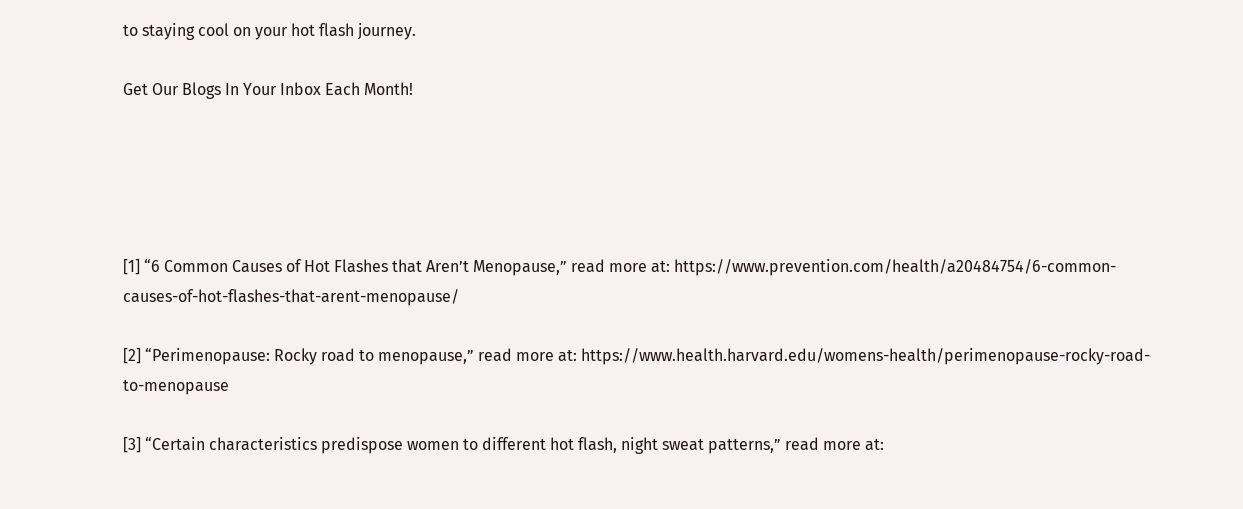to staying cool on your hot flash journey.

Get Our Blogs In Your Inbox Each Month!





[1] “6 Common Causes of Hot Flashes that Aren’t Menopause,” read more at: https://www.prevention.com/health/a20484754/6-common-causes-of-hot-flashes-that-arent-menopause/

[2] “Perimenopause: Rocky road to menopause,” read more at: https://www.health.harvard.edu/womens-health/perimenopause-rocky-road-to-menopause

[3] “Certain characteristics predispose women to different hot flash, night sweat patterns,” read more at: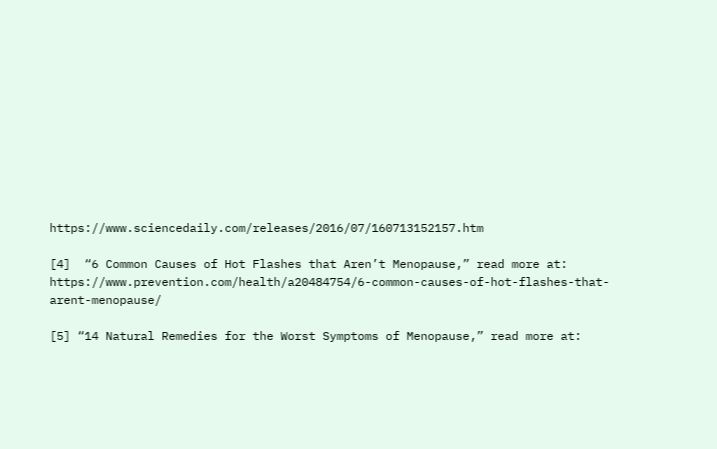https://www.sciencedaily.com/releases/2016/07/160713152157.htm

[4]  “6 Common Causes of Hot Flashes that Aren’t Menopause,” read more at: https://www.prevention.com/health/a20484754/6-common-causes-of-hot-flashes-that-arent-menopause/

[5] “14 Natural Remedies for the Worst Symptoms of Menopause,” read more at: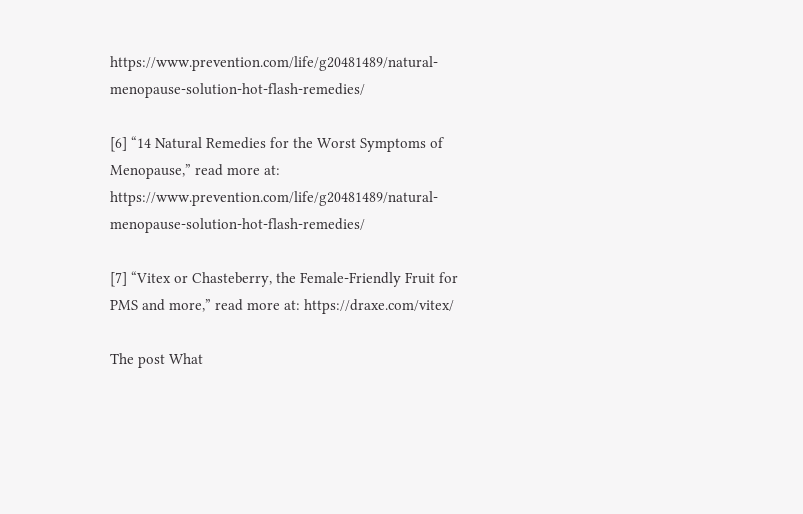https://www.prevention.com/life/g20481489/natural-menopause-solution-hot-flash-remedies/

[6] “14 Natural Remedies for the Worst Symptoms of Menopause,” read more at: https://www.prevention.com/life/g20481489/natural-menopause-solution-hot-flash-remedies/

[7] “Vitex or Chasteberry, the Female-Friendly Fruit for PMS and more,” read more at: https://draxe.com/vitex/

The post What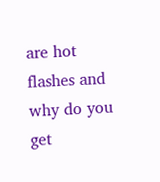are hot flashes and why do you get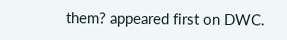them? appeared first on DWC.